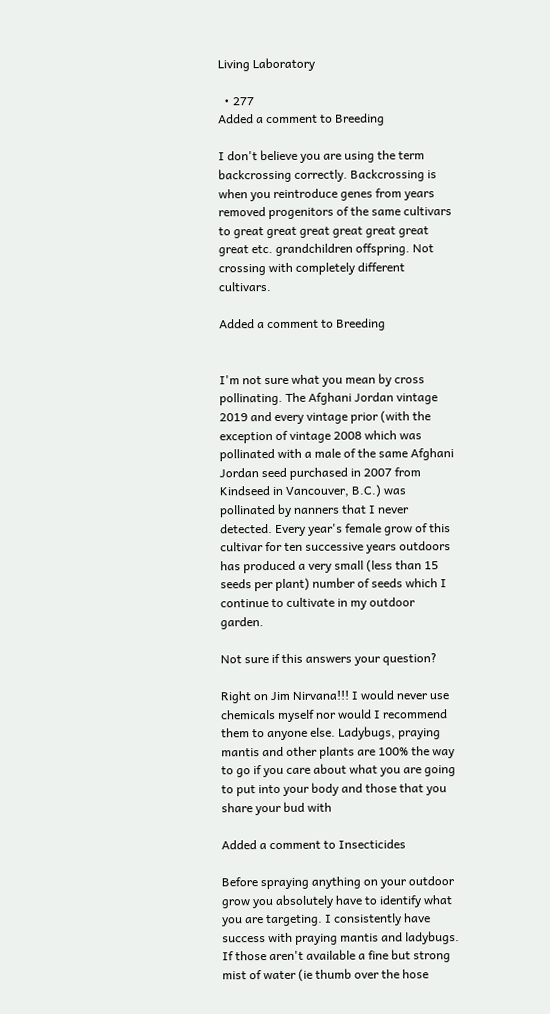Living Laboratory

  • 277
Added a comment to Breeding

I don't believe you are using the term backcrossing correctly. Backcrossing is when you reintroduce genes from years removed progenitors of the same cultivars to great great great great great great great etc. grandchildren offspring. Not crossing with completely different cultivars.

Added a comment to Breeding


I'm not sure what you mean by cross pollinating. The Afghani Jordan vintage 2019 and every vintage prior (with the exception of vintage 2008 which was pollinated with a male of the same Afghani Jordan seed purchased in 2007 from Kindseed in Vancouver, B.C.) was pollinated by nanners that I never detected. Every year's female grow of this cultivar for ten successive years outdoors has produced a very small (less than 15 seeds per plant) number of seeds which I continue to cultivate in my outdoor garden.

Not sure if this answers your question?

Right on Jim Nirvana!!! I would never use chemicals myself nor would I recommend them to anyone else. Ladybugs, praying mantis and other plants are 100% the way to go if you care about what you are going to put into your body and those that you share your bud with

Added a comment to Insecticides

Before spraying anything on your outdoor grow you absolutely have to identify what you are targeting. I consistently have success with praying mantis and ladybugs. If those aren't available a fine but strong mist of water (ie thumb over the hose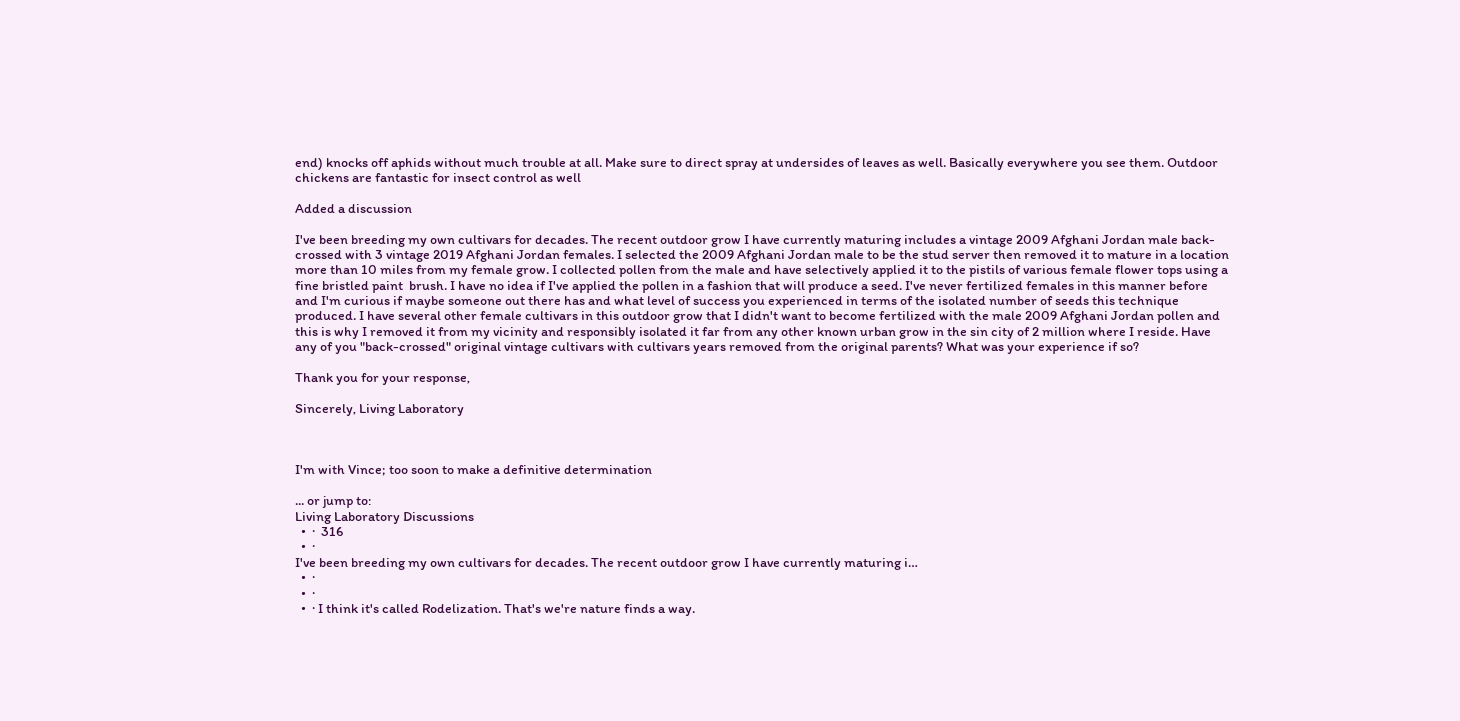end) knocks off aphids without much trouble at all. Make sure to direct spray at undersides of leaves as well. Basically everywhere you see them. Outdoor chickens are fantastic for insect control as well

Added a discussion

I've been breeding my own cultivars for decades. The recent outdoor grow I have currently maturing includes a vintage 2009 Afghani Jordan male back-crossed with 3 vintage 2019 Afghani Jordan females. I selected the 2009 Afghani Jordan male to be the stud server then removed it to mature in a location more than 10 miles from my female grow. I collected pollen from the male and have selectively applied it to the pistils of various female flower tops using a fine bristled paint  brush. I have no idea if I've applied the pollen in a fashion that will produce a seed. I've never fertilized females in this manner before and I'm curious if maybe someone out there has and what level of success you experienced in terms of the isolated number of seeds this technique produced. I have several other female cultivars in this outdoor grow that I didn't want to become fertilized with the male 2009 Afghani Jordan pollen and this is why I removed it from my vicinity and responsibly isolated it far from any other known urban grow in the sin city of 2 million where I reside. Have any of you "back-crossed" original vintage cultivars with cultivars years removed from the original parents? What was your experience if so?

Thank you for your response,

Sincerely, Living Laboratory



I'm with Vince; too soon to make a definitive determination

... or jump to:
Living Laboratory Discussions
  •  ·  316
  •  ·
I've been breeding my own cultivars for decades. The recent outdoor grow I have currently maturing i…
  •  ·
  •  ·
  •  · I think it's called Rodelization. That's we're nature finds a way.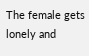The female gets lonely and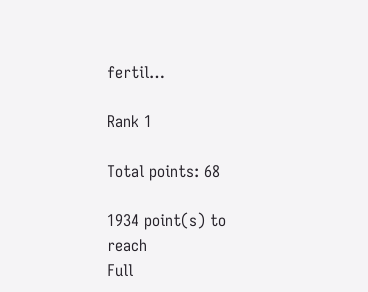fertil…

Rank 1

Total points: 68

1934 point(s) to reach
Full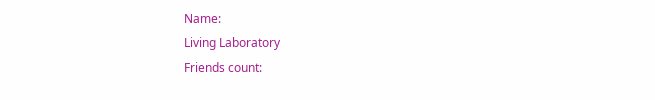Name:
Living Laboratory
Friends count: